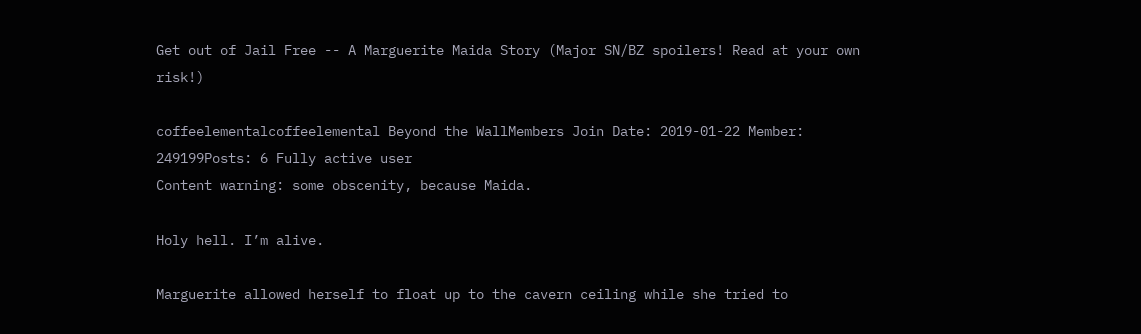Get out of Jail Free -- A Marguerite Maida Story (Major SN/BZ spoilers! Read at your own risk!)

coffeelementalcoffeelemental Beyond the WallMembers Join Date: 2019-01-22 Member: 249199Posts: 6 Fully active user
Content warning: some obscenity, because Maida.

Holy hell. I’m alive.

Marguerite allowed herself to float up to the cavern ceiling while she tried to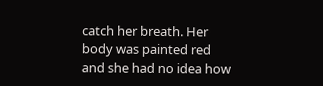catch her breath. Her body was painted red and she had no idea how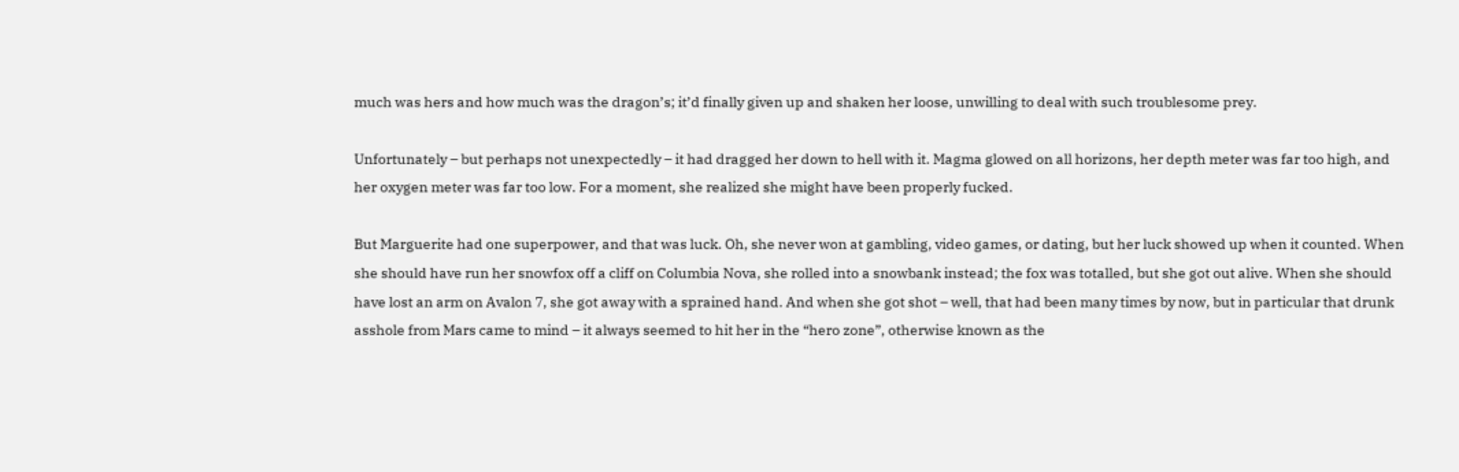much was hers and how much was the dragon’s; it’d finally given up and shaken her loose, unwilling to deal with such troublesome prey.

Unfortunately – but perhaps not unexpectedly – it had dragged her down to hell with it. Magma glowed on all horizons, her depth meter was far too high, and her oxygen meter was far too low. For a moment, she realized she might have been properly fucked.

But Marguerite had one superpower, and that was luck. Oh, she never won at gambling, video games, or dating, but her luck showed up when it counted. When she should have run her snowfox off a cliff on Columbia Nova, she rolled into a snowbank instead; the fox was totalled, but she got out alive. When she should have lost an arm on Avalon 7, she got away with a sprained hand. And when she got shot – well, that had been many times by now, but in particular that drunk asshole from Mars came to mind – it always seemed to hit her in the “hero zone”, otherwise known as the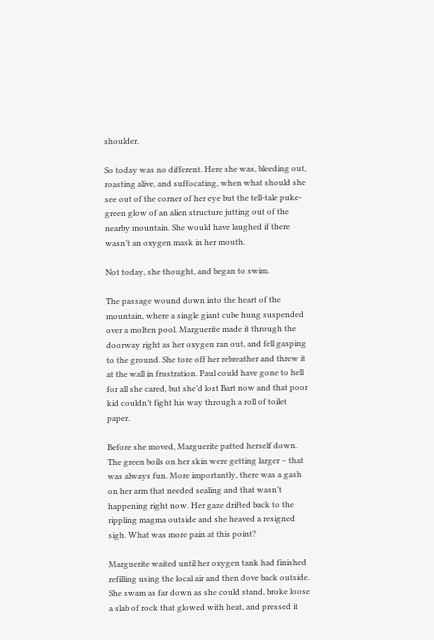shoulder.

So today was no different. Here she was, bleeding out, roasting alive, and suffocating, when what should she see out of the corner of her eye but the tell-tale puke-green glow of an alien structure jutting out of the nearby mountain. She would have laughed if there wasn’t an oxygen mask in her mouth.

Not today, she thought, and began to swim.

The passage wound down into the heart of the mountain, where a single giant cube hung suspended over a molten pool. Marguerite made it through the doorway right as her oxygen ran out, and fell gasping to the ground. She tore off her rebreather and threw it at the wall in frustration. Paul could have gone to hell for all she cared, but she’d lost Bart now and that poor kid couldn’t fight his way through a roll of toilet paper.

Before she moved, Marguerite patted herself down. The green boils on her skin were getting larger – that was always fun. More importantly, there was a gash on her arm that needed sealing and that wasn’t happening right now. Her gaze drifted back to the rippling magma outside and she heaved a resigned sigh. What was more pain at this point?

Marguerite waited until her oxygen tank had finished refilling using the local air and then dove back outside. She swam as far down as she could stand, broke loose a slab of rock that glowed with heat, and pressed it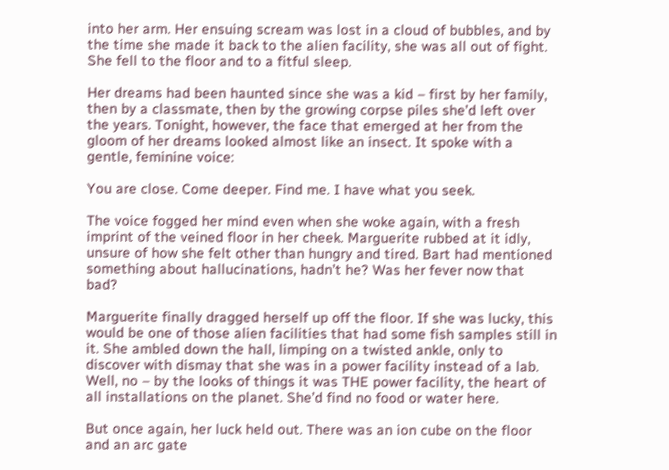into her arm. Her ensuing scream was lost in a cloud of bubbles, and by the time she made it back to the alien facility, she was all out of fight. She fell to the floor and to a fitful sleep.

Her dreams had been haunted since she was a kid – first by her family, then by a classmate, then by the growing corpse piles she’d left over the years. Tonight, however, the face that emerged at her from the gloom of her dreams looked almost like an insect. It spoke with a gentle, feminine voice:

You are close. Come deeper. Find me. I have what you seek.

The voice fogged her mind even when she woke again, with a fresh imprint of the veined floor in her cheek. Marguerite rubbed at it idly, unsure of how she felt other than hungry and tired. Bart had mentioned something about hallucinations, hadn’t he? Was her fever now that bad?

Marguerite finally dragged herself up off the floor. If she was lucky, this would be one of those alien facilities that had some fish samples still in it. She ambled down the hall, limping on a twisted ankle, only to discover with dismay that she was in a power facility instead of a lab. Well, no – by the looks of things it was THE power facility, the heart of all installations on the planet. She’d find no food or water here.

But once again, her luck held out. There was an ion cube on the floor and an arc gate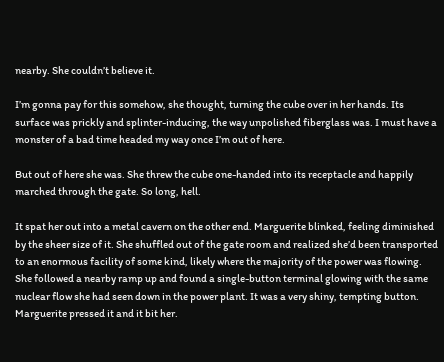nearby. She couldn’t believe it.

I’m gonna pay for this somehow, she thought, turning the cube over in her hands. Its surface was prickly and splinter-inducing, the way unpolished fiberglass was. I must have a monster of a bad time headed my way once I’m out of here.

But out of here she was. She threw the cube one-handed into its receptacle and happily marched through the gate. So long, hell.

It spat her out into a metal cavern on the other end. Marguerite blinked, feeling diminished by the sheer size of it. She shuffled out of the gate room and realized she’d been transported to an enormous facility of some kind, likely where the majority of the power was flowing. She followed a nearby ramp up and found a single-button terminal glowing with the same nuclear flow she had seen down in the power plant. It was a very shiny, tempting button. Marguerite pressed it and it bit her.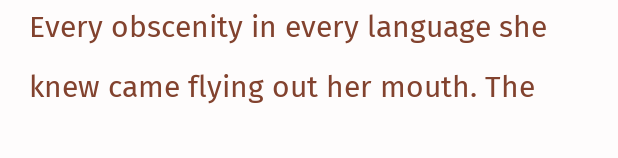Every obscenity in every language she knew came flying out her mouth. The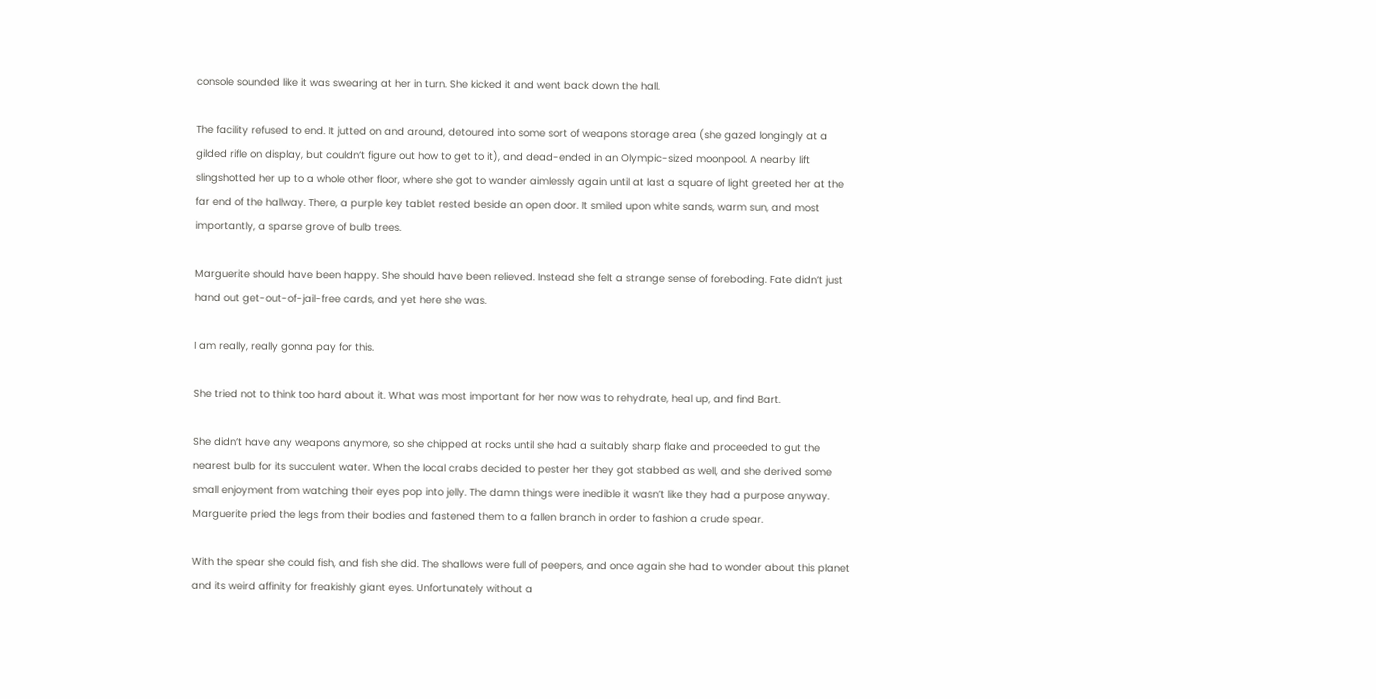console sounded like it was swearing at her in turn. She kicked it and went back down the hall.

The facility refused to end. It jutted on and around, detoured into some sort of weapons storage area (she gazed longingly at a gilded rifle on display, but couldn’t figure out how to get to it), and dead-ended in an Olympic-sized moonpool. A nearby lift slingshotted her up to a whole other floor, where she got to wander aimlessly again until at last a square of light greeted her at the far end of the hallway. There, a purple key tablet rested beside an open door. It smiled upon white sands, warm sun, and most importantly, a sparse grove of bulb trees.

Marguerite should have been happy. She should have been relieved. Instead she felt a strange sense of foreboding. Fate didn’t just hand out get-out-of-jail-free cards, and yet here she was.

I am really, really gonna pay for this.

She tried not to think too hard about it. What was most important for her now was to rehydrate, heal up, and find Bart.

She didn’t have any weapons anymore, so she chipped at rocks until she had a suitably sharp flake and proceeded to gut the nearest bulb for its succulent water. When the local crabs decided to pester her they got stabbed as well, and she derived some small enjoyment from watching their eyes pop into jelly. The damn things were inedible it wasn’t like they had a purpose anyway. Marguerite pried the legs from their bodies and fastened them to a fallen branch in order to fashion a crude spear.

With the spear she could fish, and fish she did. The shallows were full of peepers, and once again she had to wonder about this planet and its weird affinity for freakishly giant eyes. Unfortunately without a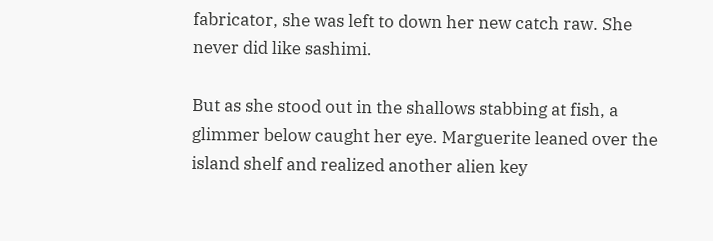fabricator, she was left to down her new catch raw. She never did like sashimi.

But as she stood out in the shallows stabbing at fish, a glimmer below caught her eye. Marguerite leaned over the island shelf and realized another alien key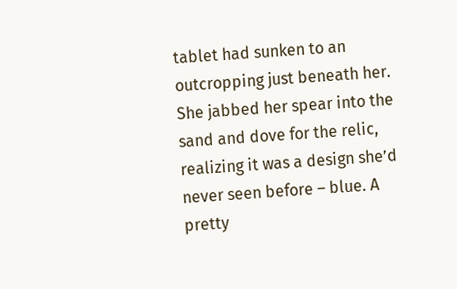tablet had sunken to an outcropping just beneath her. She jabbed her spear into the sand and dove for the relic, realizing it was a design she’d never seen before – blue. A pretty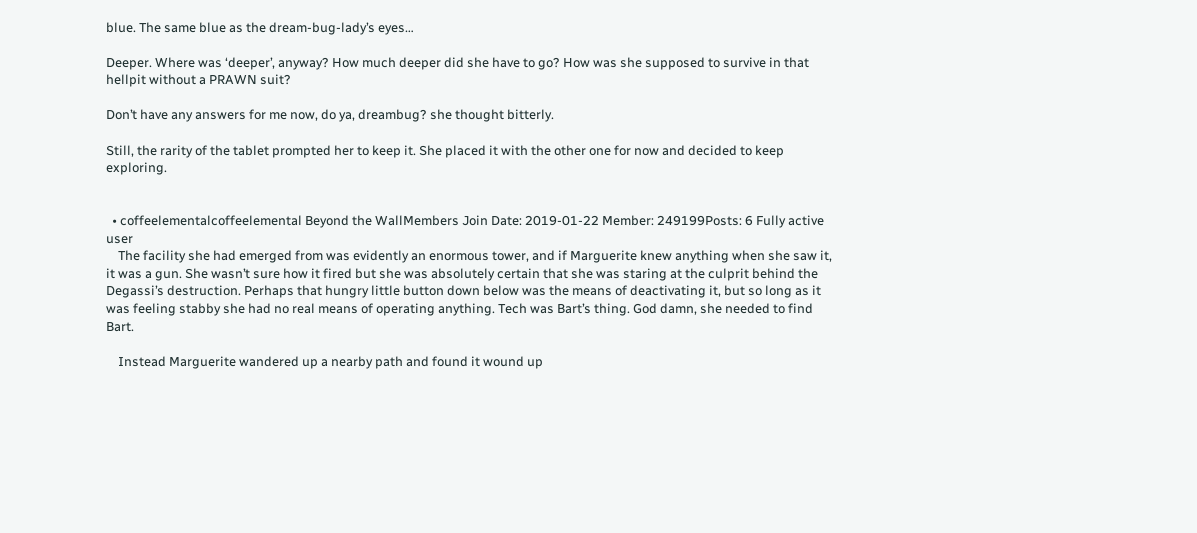blue. The same blue as the dream-bug-lady’s eyes…

Deeper. Where was ‘deeper’, anyway? How much deeper did she have to go? How was she supposed to survive in that hellpit without a PRAWN suit?

Don’t have any answers for me now, do ya, dreambug? she thought bitterly.

Still, the rarity of the tablet prompted her to keep it. She placed it with the other one for now and decided to keep exploring.


  • coffeelementalcoffeelemental Beyond the WallMembers Join Date: 2019-01-22 Member: 249199Posts: 6 Fully active user
    The facility she had emerged from was evidently an enormous tower, and if Marguerite knew anything when she saw it, it was a gun. She wasn’t sure how it fired but she was absolutely certain that she was staring at the culprit behind the Degassi’s destruction. Perhaps that hungry little button down below was the means of deactivating it, but so long as it was feeling stabby she had no real means of operating anything. Tech was Bart’s thing. God damn, she needed to find Bart.

    Instead Marguerite wandered up a nearby path and found it wound up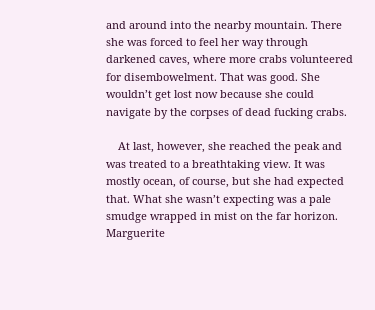and around into the nearby mountain. There she was forced to feel her way through darkened caves, where more crabs volunteered for disembowelment. That was good. She wouldn’t get lost now because she could navigate by the corpses of dead fucking crabs.

    At last, however, she reached the peak and was treated to a breathtaking view. It was mostly ocean, of course, but she had expected that. What she wasn’t expecting was a pale smudge wrapped in mist on the far horizon. Marguerite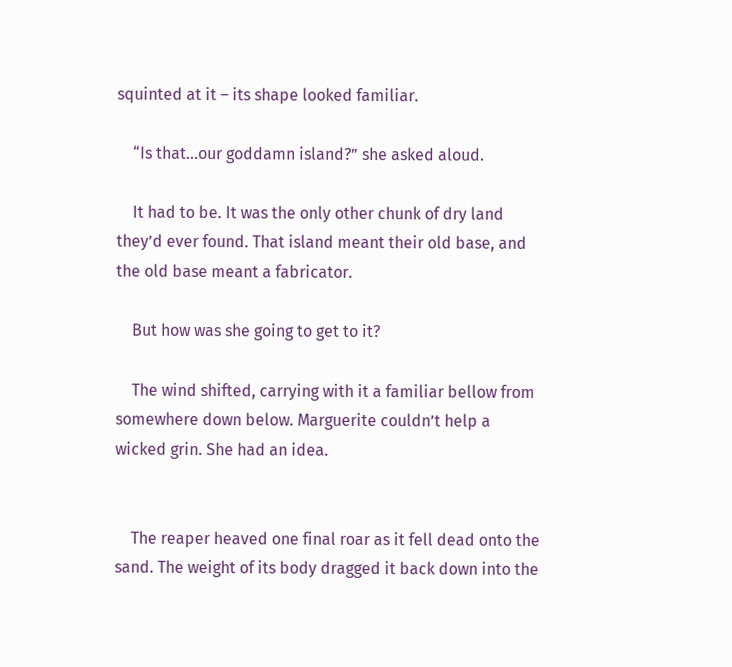squinted at it – its shape looked familiar.

    “Is that…our goddamn island?” she asked aloud.

    It had to be. It was the only other chunk of dry land they’d ever found. That island meant their old base, and the old base meant a fabricator.

    But how was she going to get to it?

    The wind shifted, carrying with it a familiar bellow from somewhere down below. Marguerite couldn’t help a wicked grin. She had an idea.


    The reaper heaved one final roar as it fell dead onto the sand. The weight of its body dragged it back down into the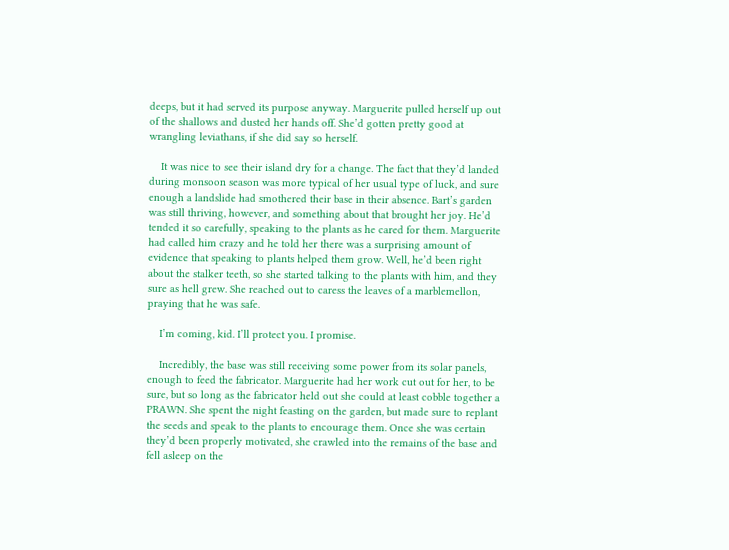deeps, but it had served its purpose anyway. Marguerite pulled herself up out of the shallows and dusted her hands off. She’d gotten pretty good at wrangling leviathans, if she did say so herself.

    It was nice to see their island dry for a change. The fact that they’d landed during monsoon season was more typical of her usual type of luck, and sure enough a landslide had smothered their base in their absence. Bart’s garden was still thriving, however, and something about that brought her joy. He’d tended it so carefully, speaking to the plants as he cared for them. Marguerite had called him crazy and he told her there was a surprising amount of evidence that speaking to plants helped them grow. Well, he’d been right about the stalker teeth, so she started talking to the plants with him, and they sure as hell grew. She reached out to caress the leaves of a marblemellon, praying that he was safe.

    I’m coming, kid. I’ll protect you. I promise.

    Incredibly, the base was still receiving some power from its solar panels, enough to feed the fabricator. Marguerite had her work cut out for her, to be sure, but so long as the fabricator held out she could at least cobble together a PRAWN. She spent the night feasting on the garden, but made sure to replant the seeds and speak to the plants to encourage them. Once she was certain they’d been properly motivated, she crawled into the remains of the base and fell asleep on the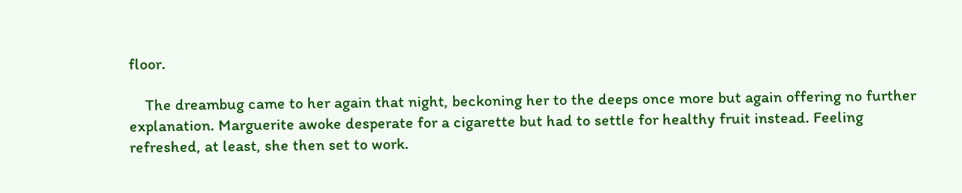floor.

    The dreambug came to her again that night, beckoning her to the deeps once more but again offering no further explanation. Marguerite awoke desperate for a cigarette but had to settle for healthy fruit instead. Feeling refreshed, at least, she then set to work.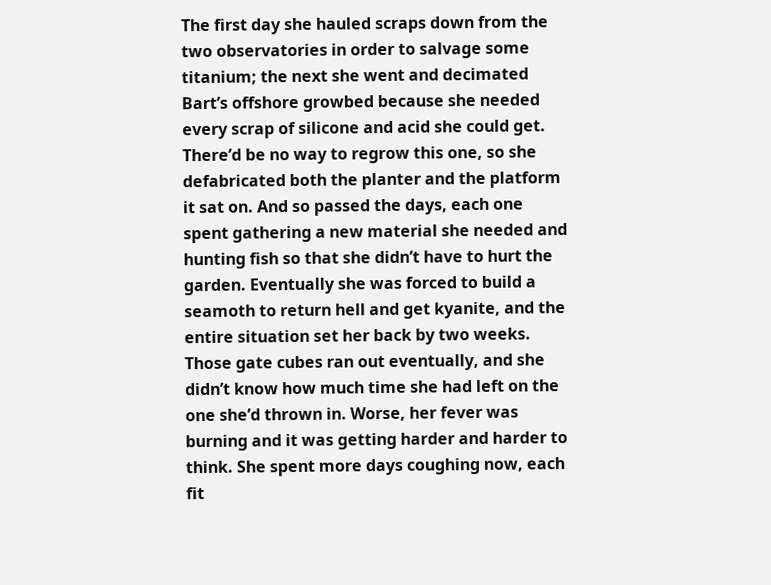The first day she hauled scraps down from the two observatories in order to salvage some titanium; the next she went and decimated Bart’s offshore growbed because she needed every scrap of silicone and acid she could get. There’d be no way to regrow this one, so she defabricated both the planter and the platform it sat on. And so passed the days, each one spent gathering a new material she needed and hunting fish so that she didn’t have to hurt the garden. Eventually she was forced to build a seamoth to return hell and get kyanite, and the entire situation set her back by two weeks. Those gate cubes ran out eventually, and she didn’t know how much time she had left on the one she’d thrown in. Worse, her fever was burning and it was getting harder and harder to think. She spent more days coughing now, each fit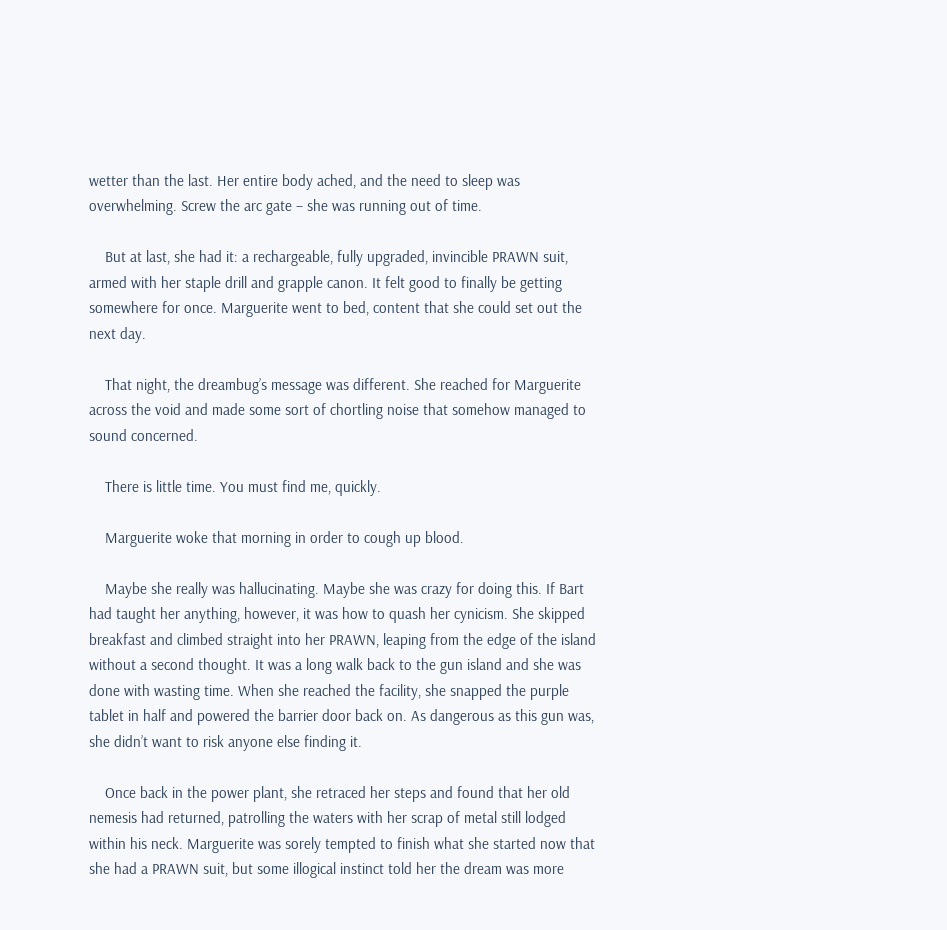wetter than the last. Her entire body ached, and the need to sleep was overwhelming. Screw the arc gate – she was running out of time.

    But at last, she had it: a rechargeable, fully upgraded, invincible PRAWN suit, armed with her staple drill and grapple canon. It felt good to finally be getting somewhere for once. Marguerite went to bed, content that she could set out the next day.

    That night, the dreambug’s message was different. She reached for Marguerite across the void and made some sort of chortling noise that somehow managed to sound concerned.

    There is little time. You must find me, quickly.

    Marguerite woke that morning in order to cough up blood.

    Maybe she really was hallucinating. Maybe she was crazy for doing this. If Bart had taught her anything, however, it was how to quash her cynicism. She skipped breakfast and climbed straight into her PRAWN, leaping from the edge of the island without a second thought. It was a long walk back to the gun island and she was done with wasting time. When she reached the facility, she snapped the purple tablet in half and powered the barrier door back on. As dangerous as this gun was, she didn’t want to risk anyone else finding it.

    Once back in the power plant, she retraced her steps and found that her old nemesis had returned, patrolling the waters with her scrap of metal still lodged within his neck. Marguerite was sorely tempted to finish what she started now that she had a PRAWN suit, but some illogical instinct told her the dream was more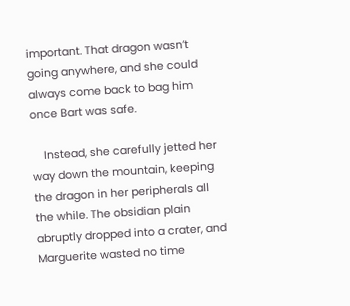important. That dragon wasn’t going anywhere, and she could always come back to bag him once Bart was safe.

    Instead, she carefully jetted her way down the mountain, keeping the dragon in her peripherals all the while. The obsidian plain abruptly dropped into a crater, and Marguerite wasted no time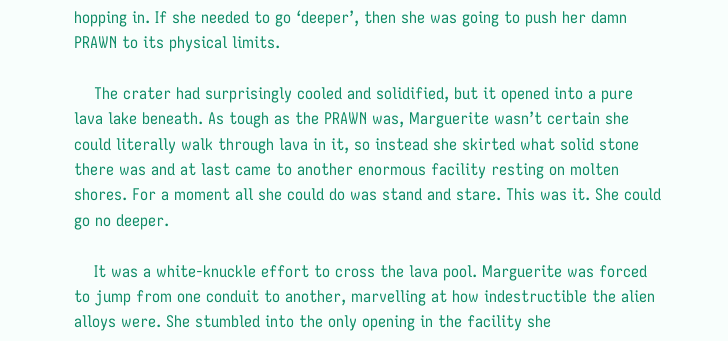hopping in. If she needed to go ‘deeper’, then she was going to push her damn PRAWN to its physical limits.

    The crater had surprisingly cooled and solidified, but it opened into a pure lava lake beneath. As tough as the PRAWN was, Marguerite wasn’t certain she could literally walk through lava in it, so instead she skirted what solid stone there was and at last came to another enormous facility resting on molten shores. For a moment all she could do was stand and stare. This was it. She could go no deeper.

    It was a white-knuckle effort to cross the lava pool. Marguerite was forced to jump from one conduit to another, marvelling at how indestructible the alien alloys were. She stumbled into the only opening in the facility she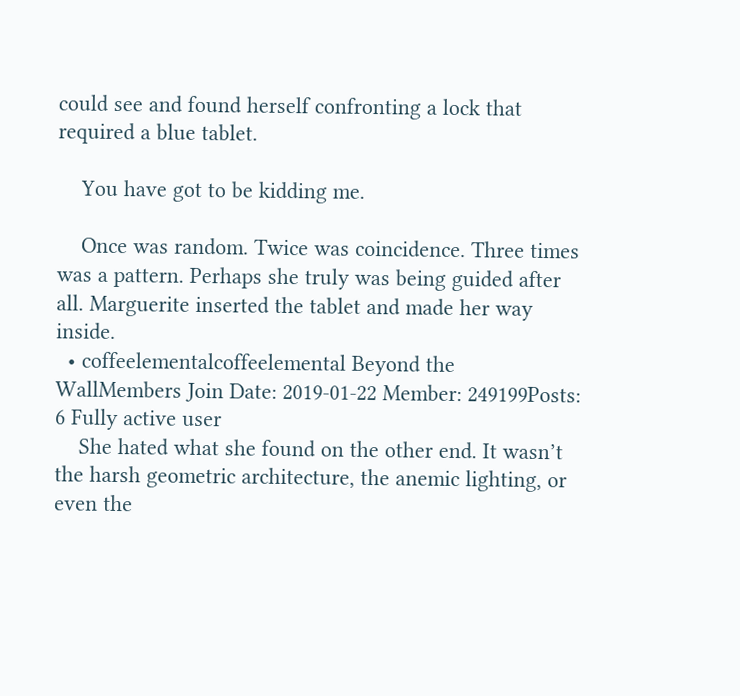could see and found herself confronting a lock that required a blue tablet.

    You have got to be kidding me.

    Once was random. Twice was coincidence. Three times was a pattern. Perhaps she truly was being guided after all. Marguerite inserted the tablet and made her way inside.
  • coffeelementalcoffeelemental Beyond the WallMembers Join Date: 2019-01-22 Member: 249199Posts: 6 Fully active user
    She hated what she found on the other end. It wasn’t the harsh geometric architecture, the anemic lighting, or even the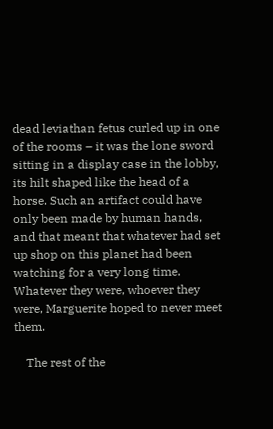dead leviathan fetus curled up in one of the rooms – it was the lone sword sitting in a display case in the lobby, its hilt shaped like the head of a horse. Such an artifact could have only been made by human hands, and that meant that whatever had set up shop on this planet had been watching for a very long time. Whatever they were, whoever they were, Marguerite hoped to never meet them.

    The rest of the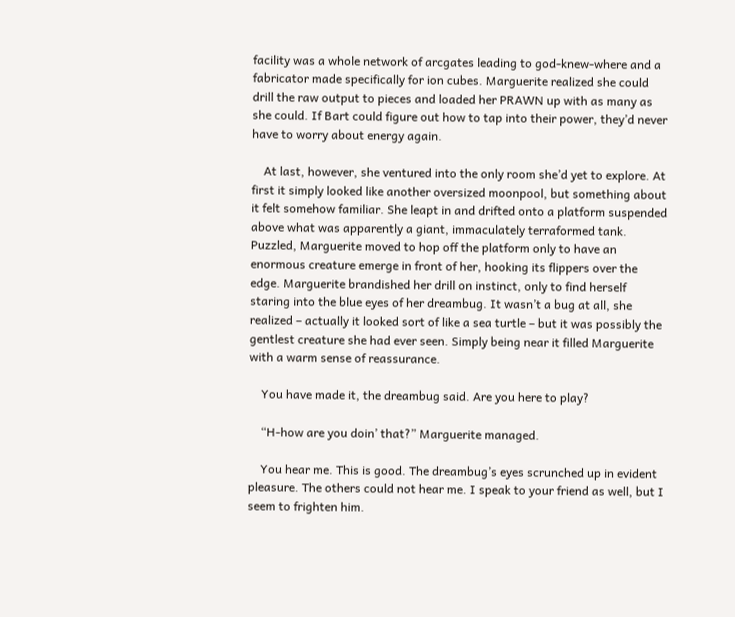facility was a whole network of arcgates leading to god-knew-where and a fabricator made specifically for ion cubes. Marguerite realized she could drill the raw output to pieces and loaded her PRAWN up with as many as she could. If Bart could figure out how to tap into their power, they’d never have to worry about energy again.

    At last, however, she ventured into the only room she’d yet to explore. At first it simply looked like another oversized moonpool, but something about it felt somehow familiar. She leapt in and drifted onto a platform suspended above what was apparently a giant, immaculately terraformed tank. Puzzled, Marguerite moved to hop off the platform only to have an enormous creature emerge in front of her, hooking its flippers over the edge. Marguerite brandished her drill on instinct, only to find herself staring into the blue eyes of her dreambug. It wasn’t a bug at all, she realized – actually it looked sort of like a sea turtle – but it was possibly the gentlest creature she had ever seen. Simply being near it filled Marguerite with a warm sense of reassurance.

    You have made it, the dreambug said. Are you here to play?

    “H-how are you doin’ that?” Marguerite managed.

    You hear me. This is good. The dreambug’s eyes scrunched up in evident pleasure. The others could not hear me. I speak to your friend as well, but I seem to frighten him.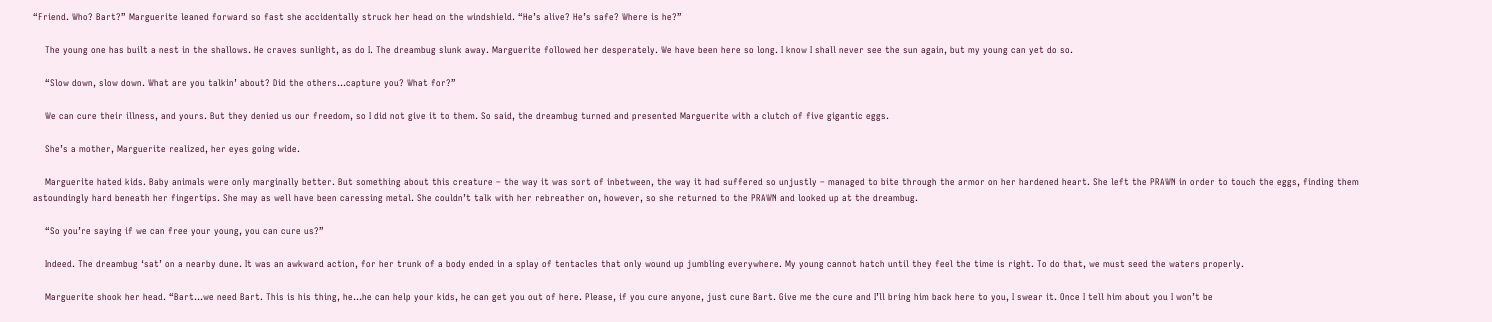“Friend. Who? Bart?” Marguerite leaned forward so fast she accidentally struck her head on the windshield. “He’s alive? He’s safe? Where is he?”

    The young one has built a nest in the shallows. He craves sunlight, as do I. The dreambug slunk away. Marguerite followed her desperately. We have been here so long. I know I shall never see the sun again, but my young can yet do so.

    “Slow down, slow down. What are you talkin’ about? Did the others…capture you? What for?”

    We can cure their illness, and yours. But they denied us our freedom, so I did not give it to them. So said, the dreambug turned and presented Marguerite with a clutch of five gigantic eggs.

    She’s a mother, Marguerite realized, her eyes going wide.

    Marguerite hated kids. Baby animals were only marginally better. But something about this creature – the way it was sort of inbetween, the way it had suffered so unjustly – managed to bite through the armor on her hardened heart. She left the PRAWN in order to touch the eggs, finding them astoundingly hard beneath her fingertips. She may as well have been caressing metal. She couldn’t talk with her rebreather on, however, so she returned to the PRAWN and looked up at the dreambug.

    “So you’re saying if we can free your young, you can cure us?”

    Indeed. The dreambug ‘sat’ on a nearby dune. It was an awkward action, for her trunk of a body ended in a splay of tentacles that only wound up jumbling everywhere. My young cannot hatch until they feel the time is right. To do that, we must seed the waters properly.

    Marguerite shook her head. “Bart…we need Bart. This is his thing, he…he can help your kids, he can get you out of here. Please, if you cure anyone, just cure Bart. Give me the cure and I’ll bring him back here to you, I swear it. Once I tell him about you I won’t be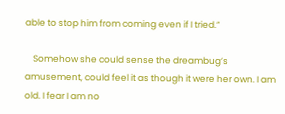able to stop him from coming even if I tried.”

    Somehow she could sense the dreambug’s amusement, could feel it as though it were her own. I am old. I fear I am no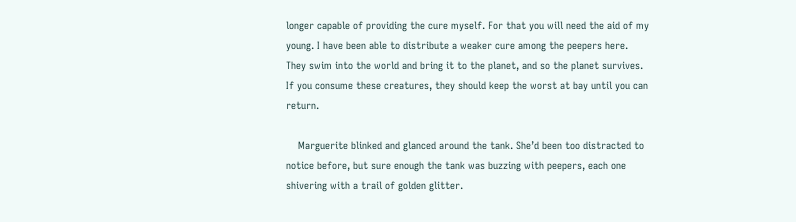longer capable of providing the cure myself. For that you will need the aid of my young. I have been able to distribute a weaker cure among the peepers here. They swim into the world and bring it to the planet, and so the planet survives. If you consume these creatures, they should keep the worst at bay until you can return.

    Marguerite blinked and glanced around the tank. She’d been too distracted to notice before, but sure enough the tank was buzzing with peepers, each one shivering with a trail of golden glitter.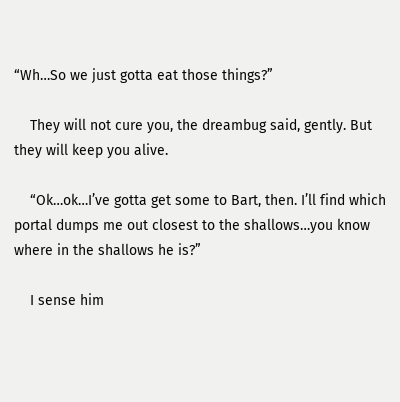“Wh…So we just gotta eat those things?”

    They will not cure you, the dreambug said, gently. But they will keep you alive.

    “Ok…ok…I’ve gotta get some to Bart, then. I’ll find which portal dumps me out closest to the shallows…you know where in the shallows he is?”

    I sense him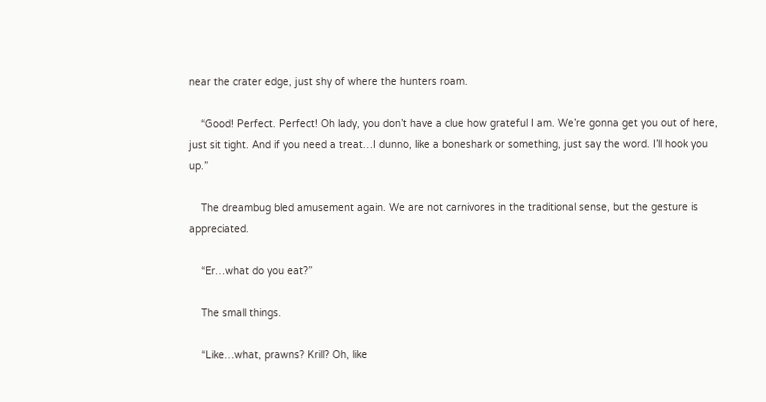near the crater edge, just shy of where the hunters roam.

    “Good! Perfect. Perfect! Oh lady, you don’t have a clue how grateful I am. We’re gonna get you out of here, just sit tight. And if you need a treat…I dunno, like a boneshark or something, just say the word. I’ll hook you up.”

    The dreambug bled amusement again. We are not carnivores in the traditional sense, but the gesture is appreciated.

    “Er…what do you eat?”

    The small things.

    “Like…what, prawns? Krill? Oh, like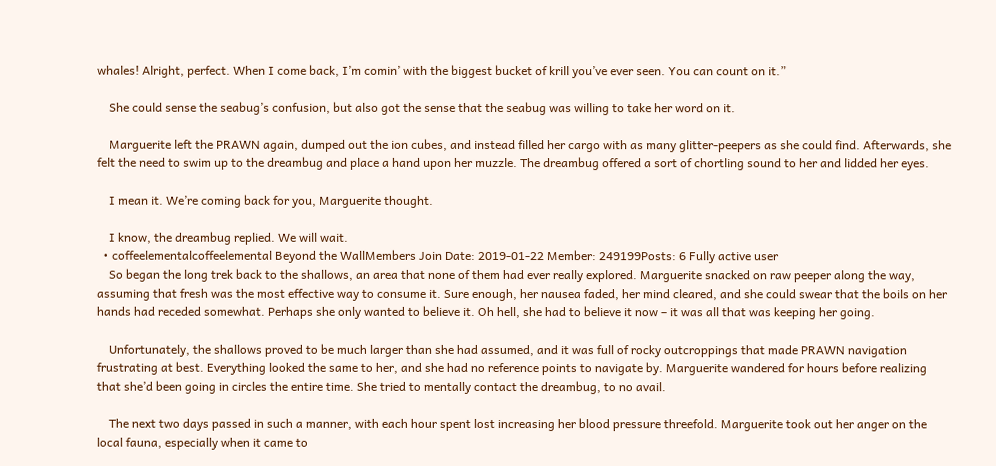whales! Alright, perfect. When I come back, I’m comin’ with the biggest bucket of krill you’ve ever seen. You can count on it.”

    She could sense the seabug’s confusion, but also got the sense that the seabug was willing to take her word on it.

    Marguerite left the PRAWN again, dumped out the ion cubes, and instead filled her cargo with as many glitter-peepers as she could find. Afterwards, she felt the need to swim up to the dreambug and place a hand upon her muzzle. The dreambug offered a sort of chortling sound to her and lidded her eyes.

    I mean it. We’re coming back for you, Marguerite thought.

    I know, the dreambug replied. We will wait.
  • coffeelementalcoffeelemental Beyond the WallMembers Join Date: 2019-01-22 Member: 249199Posts: 6 Fully active user
    So began the long trek back to the shallows, an area that none of them had ever really explored. Marguerite snacked on raw peeper along the way, assuming that fresh was the most effective way to consume it. Sure enough, her nausea faded, her mind cleared, and she could swear that the boils on her hands had receded somewhat. Perhaps she only wanted to believe it. Oh hell, she had to believe it now – it was all that was keeping her going.

    Unfortunately, the shallows proved to be much larger than she had assumed, and it was full of rocky outcroppings that made PRAWN navigation frustrating at best. Everything looked the same to her, and she had no reference points to navigate by. Marguerite wandered for hours before realizing that she’d been going in circles the entire time. She tried to mentally contact the dreambug, to no avail.

    The next two days passed in such a manner, with each hour spent lost increasing her blood pressure threefold. Marguerite took out her anger on the local fauna, especially when it came to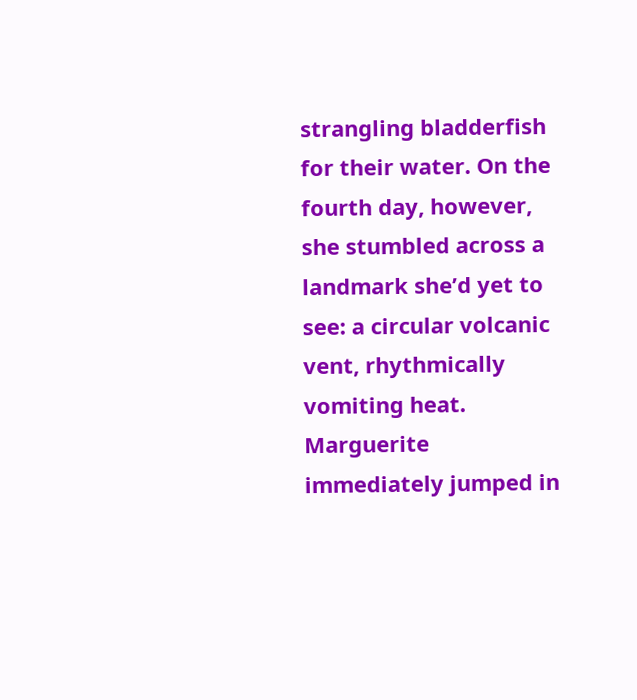strangling bladderfish for their water. On the fourth day, however, she stumbled across a landmark she’d yet to see: a circular volcanic vent, rhythmically vomiting heat. Marguerite immediately jumped in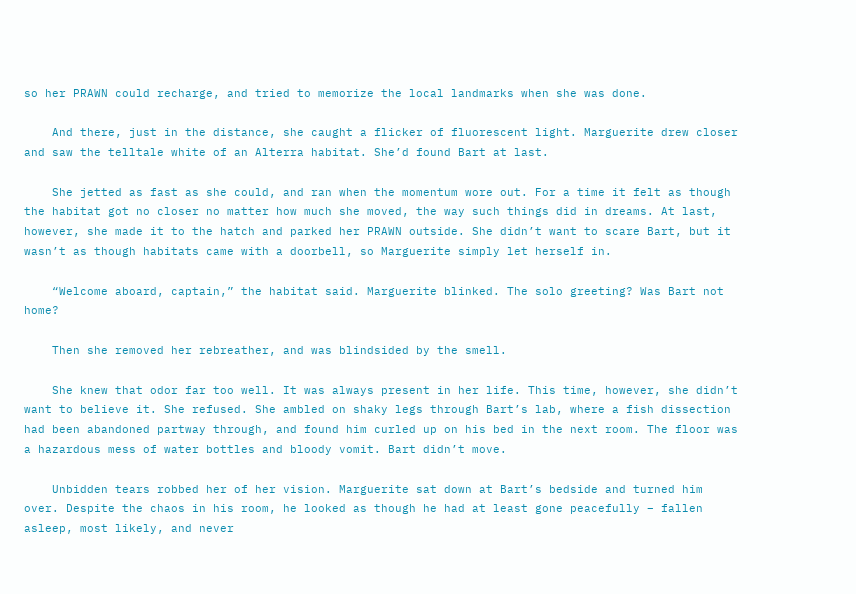so her PRAWN could recharge, and tried to memorize the local landmarks when she was done.

    And there, just in the distance, she caught a flicker of fluorescent light. Marguerite drew closer and saw the telltale white of an Alterra habitat. She’d found Bart at last.

    She jetted as fast as she could, and ran when the momentum wore out. For a time it felt as though the habitat got no closer no matter how much she moved, the way such things did in dreams. At last, however, she made it to the hatch and parked her PRAWN outside. She didn’t want to scare Bart, but it wasn’t as though habitats came with a doorbell, so Marguerite simply let herself in.

    “Welcome aboard, captain,” the habitat said. Marguerite blinked. The solo greeting? Was Bart not home?

    Then she removed her rebreather, and was blindsided by the smell.

    She knew that odor far too well. It was always present in her life. This time, however, she didn’t want to believe it. She refused. She ambled on shaky legs through Bart’s lab, where a fish dissection had been abandoned partway through, and found him curled up on his bed in the next room. The floor was a hazardous mess of water bottles and bloody vomit. Bart didn’t move.

    Unbidden tears robbed her of her vision. Marguerite sat down at Bart’s bedside and turned him over. Despite the chaos in his room, he looked as though he had at least gone peacefully – fallen asleep, most likely, and never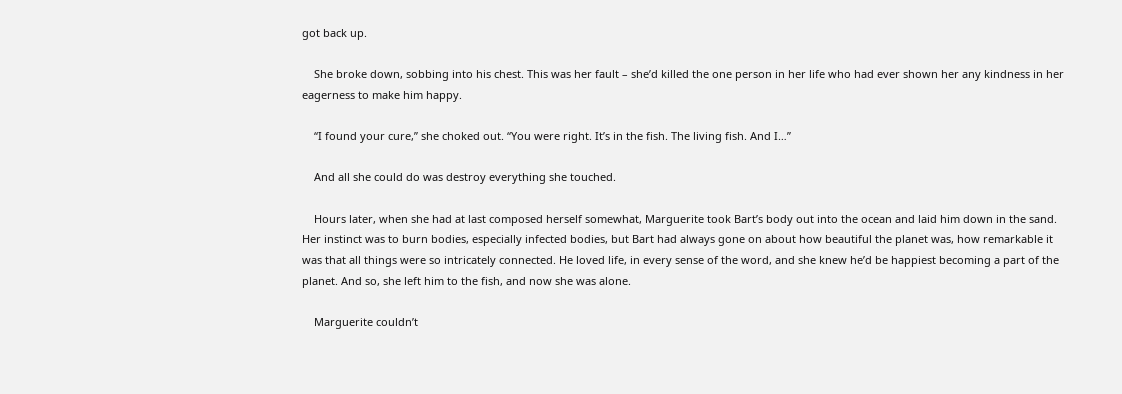got back up.

    She broke down, sobbing into his chest. This was her fault – she’d killed the one person in her life who had ever shown her any kindness in her eagerness to make him happy.

    “I found your cure,” she choked out. “You were right. It’s in the fish. The living fish. And I…”

    And all she could do was destroy everything she touched.

    Hours later, when she had at last composed herself somewhat, Marguerite took Bart’s body out into the ocean and laid him down in the sand. Her instinct was to burn bodies, especially infected bodies, but Bart had always gone on about how beautiful the planet was, how remarkable it was that all things were so intricately connected. He loved life, in every sense of the word, and she knew he’d be happiest becoming a part of the planet. And so, she left him to the fish, and now she was alone.

    Marguerite couldn’t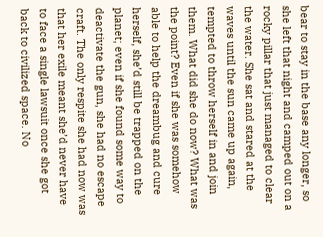bear to stay in the base any longer, so she left that night and camped out on a rocky pillar that just managed to clear the water. She sat and stared at the waves until the sun came up again, tempted to throw herself in and join them. What did she do now? What was the point? Even if she was somehow able to help the dreambug and cure herself, she’d still be trapped on the planet; even if she found some way to deactivate the gun, she had no escape craft. The only respite she had now was that her exile meant she’d never have to face a single lawsuit once she got back to civilized space. No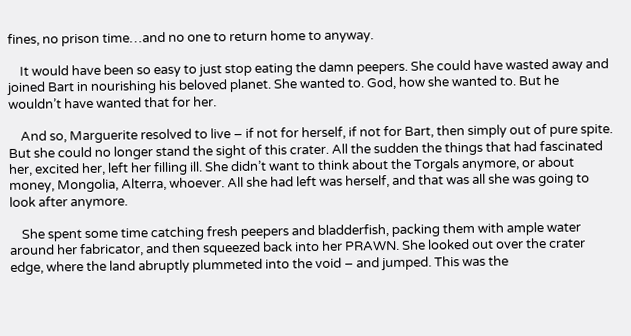fines, no prison time…and no one to return home to anyway.

    It would have been so easy to just stop eating the damn peepers. She could have wasted away and joined Bart in nourishing his beloved planet. She wanted to. God, how she wanted to. But he wouldn’t have wanted that for her.

    And so, Marguerite resolved to live – if not for herself, if not for Bart, then simply out of pure spite. But she could no longer stand the sight of this crater. All the sudden the things that had fascinated her, excited her, left her filling ill. She didn’t want to think about the Torgals anymore, or about money, Mongolia, Alterra, whoever. All she had left was herself, and that was all she was going to look after anymore.

    She spent some time catching fresh peepers and bladderfish, packing them with ample water around her fabricator, and then squeezed back into her PRAWN. She looked out over the crater edge, where the land abruptly plummeted into the void – and jumped. This was the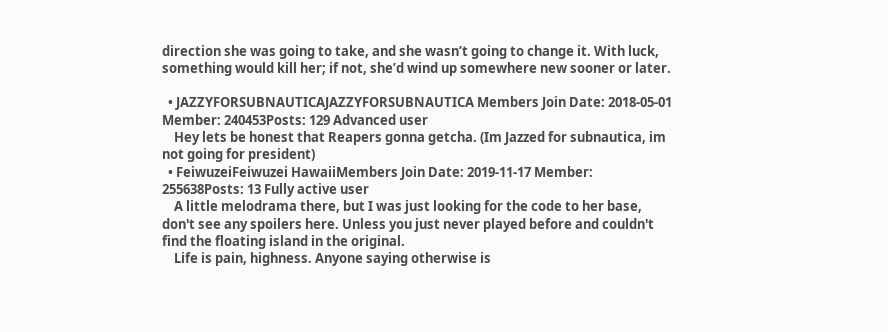direction she was going to take, and she wasn’t going to change it. With luck, something would kill her; if not, she’d wind up somewhere new sooner or later.

  • JAZZYFORSUBNAUTICAJAZZYFORSUBNAUTICA Members Join Date: 2018-05-01 Member: 240453Posts: 129 Advanced user
    Hey lets be honest that Reapers gonna getcha. (Im Jazzed for subnautica, im not going for president)
  • FeiwuzeiFeiwuzei HawaiiMembers Join Date: 2019-11-17 Member: 255638Posts: 13 Fully active user
    A little melodrama there, but I was just looking for the code to her base, don't see any spoilers here. Unless you just never played before and couldn't find the floating island in the original.
    Life is pain, highness. Anyone saying otherwise is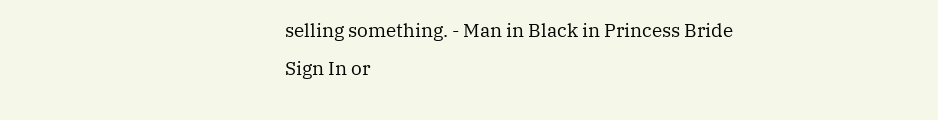selling something. - Man in Black in Princess Bride
Sign In or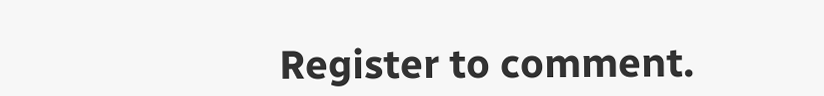Register to comment.